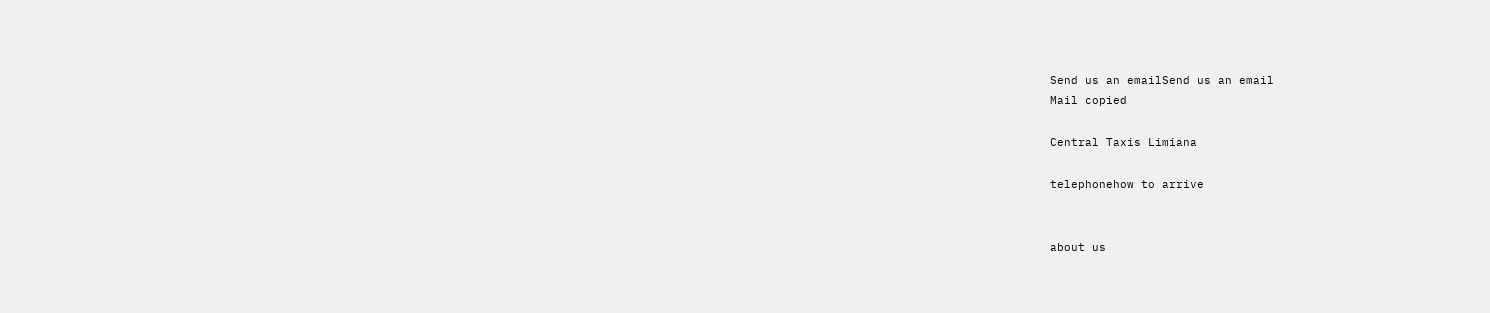Send us an emailSend us an email
Mail copied

Central Taxis Limiana

telephonehow to arrive


about us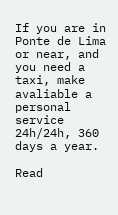If you are in Ponte de Lima or near, and you need a taxi, make avaliable a personal service 24h/24h, 360 days a year.

Read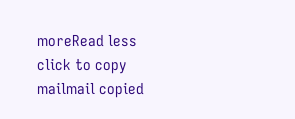moreRead less
click to copy mailmail copied